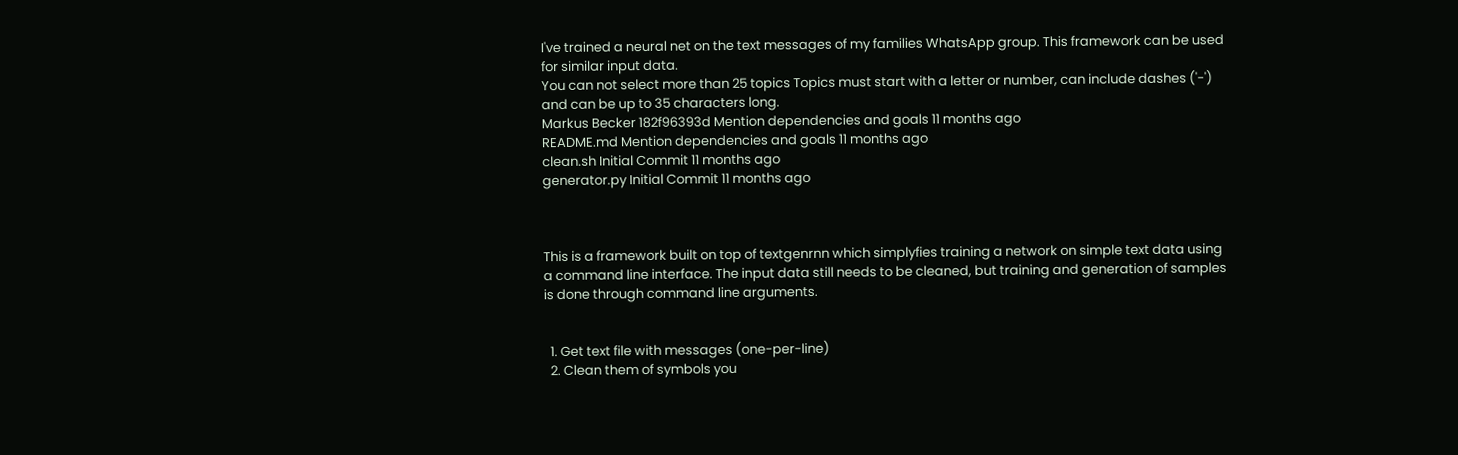I've trained a neural net on the text messages of my families WhatsApp group. This framework can be used for similar input data.
You can not select more than 25 topics Topics must start with a letter or number, can include dashes ('-') and can be up to 35 characters long.
Markus Becker 182f96393d Mention dependencies and goals 11 months ago
README.md Mention dependencies and goals 11 months ago
clean.sh Initial Commit 11 months ago
generator.py Initial Commit 11 months ago



This is a framework built on top of textgenrnn which simplyfies training a network on simple text data using a command line interface. The input data still needs to be cleaned, but training and generation of samples is done through command line arguments.


  1. Get text file with messages (one-per-line)
  2. Clean them of symbols you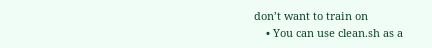don’t want to train on
    • You can use clean.sh as a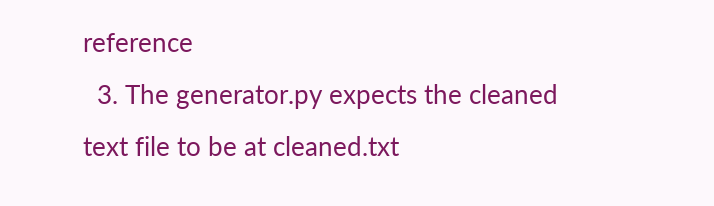reference
  3. The generator.py expects the cleaned text file to be at cleaned.txt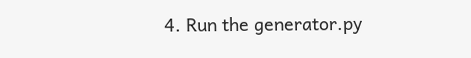4. Run the generator.py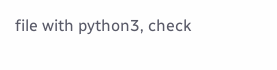file with python3, check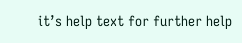it’s help text for further help